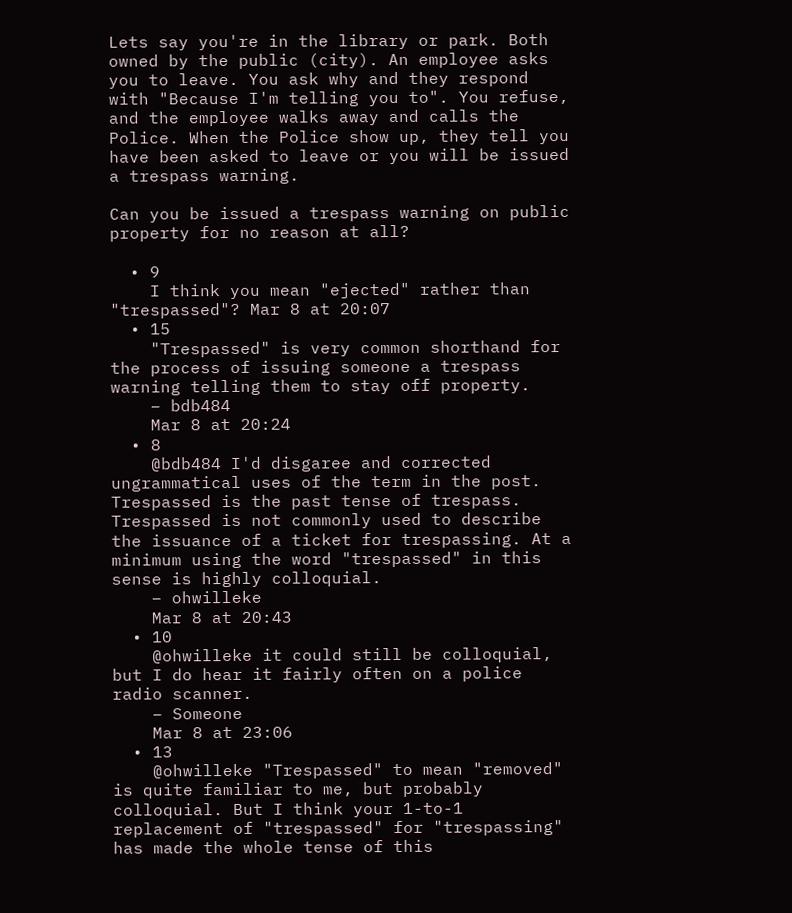Lets say you're in the library or park. Both owned by the public (city). An employee asks you to leave. You ask why and they respond with "Because I'm telling you to". You refuse, and the employee walks away and calls the Police. When the Police show up, they tell you have been asked to leave or you will be issued a trespass warning.

Can you be issued a trespass warning on public property for no reason at all?

  • 9
    I think you mean "ejected" rather than "trespassed"? Mar 8 at 20:07
  • 15
    "Trespassed" is very common shorthand for the process of issuing someone a trespass warning telling them to stay off property.
    – bdb484
    Mar 8 at 20:24
  • 8
    @bdb484 I'd disgaree and corrected ungrammatical uses of the term in the post. Trespassed is the past tense of trespass. Trespassed is not commonly used to describe the issuance of a ticket for trespassing. At a minimum using the word "trespassed" in this sense is highly colloquial.
    – ohwilleke
    Mar 8 at 20:43
  • 10
    @ohwilleke it could still be colloquial, but I do hear it fairly often on a police radio scanner.
    – Someone
    Mar 8 at 23:06
  • 13
    @ohwilleke "Trespassed" to mean "removed" is quite familiar to me, but probably colloquial. But I think your 1-to-1 replacement of "trespassed" for "trespassing" has made the whole tense of this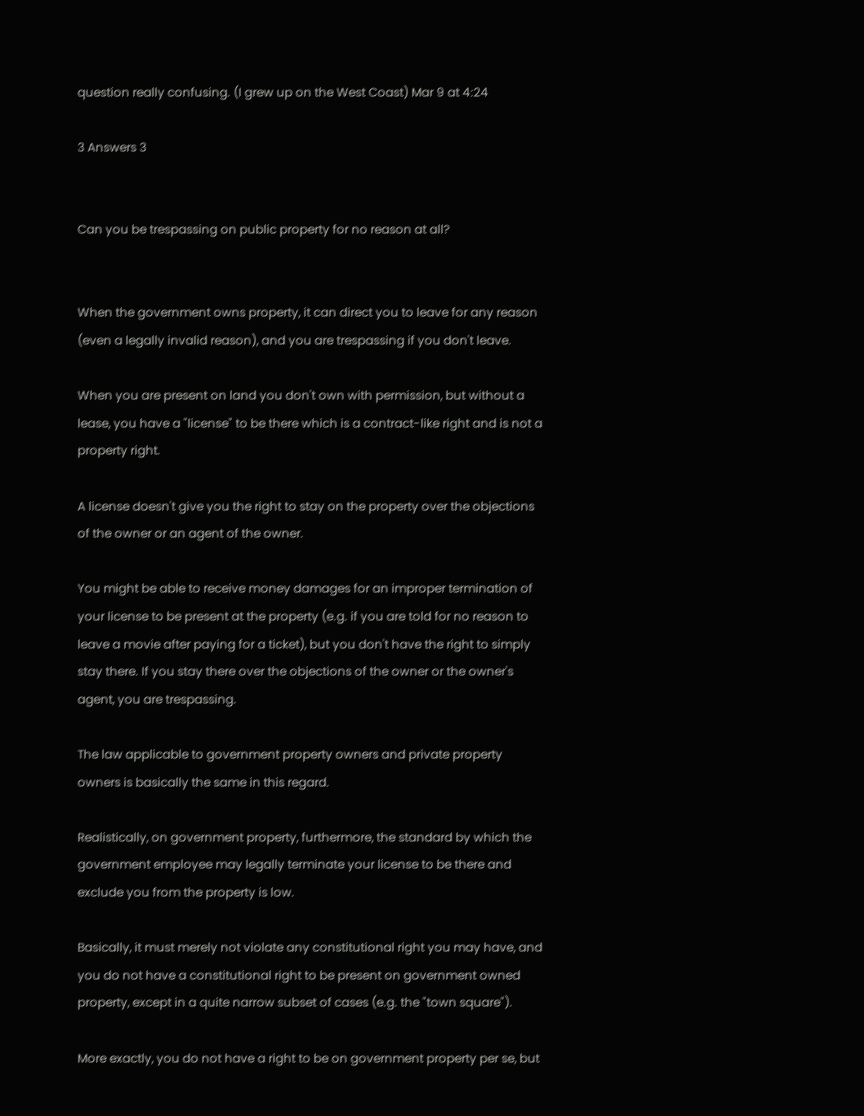question really confusing. (I grew up on the West Coast) Mar 9 at 4:24

3 Answers 3


Can you be trespassing on public property for no reason at all?


When the government owns property, it can direct you to leave for any reason (even a legally invalid reason), and you are trespassing if you don't leave.

When you are present on land you don't own with permission, but without a lease, you have a "license" to be there which is a contract-like right and is not a property right.

A license doesn't give you the right to stay on the property over the objections of the owner or an agent of the owner.

You might be able to receive money damages for an improper termination of your license to be present at the property (e.g. if you are told for no reason to leave a movie after paying for a ticket), but you don't have the right to simply stay there. If you stay there over the objections of the owner or the owner's agent, you are trespassing.

The law applicable to government property owners and private property owners is basically the same in this regard.

Realistically, on government property, furthermore, the standard by which the government employee may legally terminate your license to be there and exclude you from the property is low.

Basically, it must merely not violate any constitutional right you may have, and you do not have a constitutional right to be present on government owned property, except in a quite narrow subset of cases (e.g. the "town square").

More exactly, you do not have a right to be on government property per se, but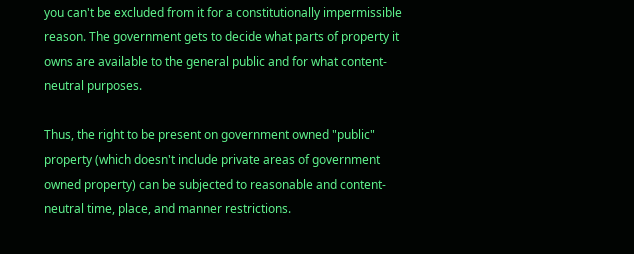you can't be excluded from it for a constitutionally impermissible reason. The government gets to decide what parts of property it owns are available to the general public and for what content-neutral purposes.

Thus, the right to be present on government owned "public" property (which doesn't include private areas of government owned property) can be subjected to reasonable and content-neutral time, place, and manner restrictions.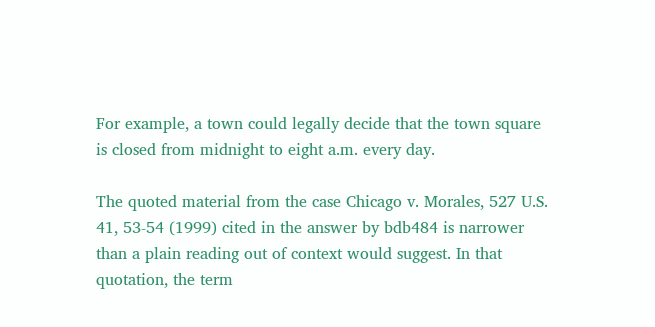For example, a town could legally decide that the town square is closed from midnight to eight a.m. every day.

The quoted material from the case Chicago v. Morales, 527 U.S. 41, 53-54 (1999) cited in the answer by bdb484 is narrower than a plain reading out of context would suggest. In that quotation, the term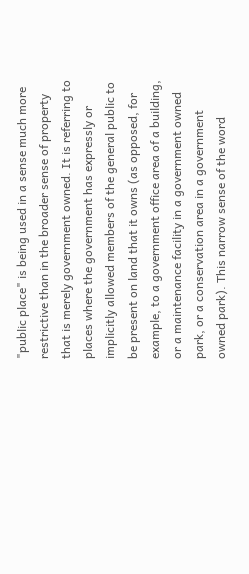"public place" is being used in a sense much more restrictive than in the broader sense of property that is merely government owned. It is referring to places where the government has expressly or implicitly allowed members of the general public to be present on land that it owns (as opposed, for example, to a government office area of a building, or a maintenance facility in a government owned park, or a conservation area in a government owned park). This narrow sense of the word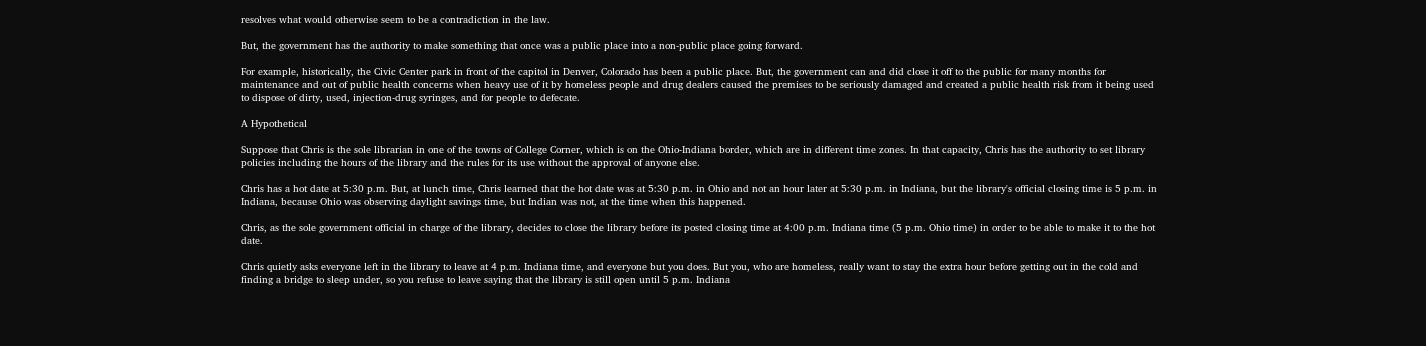resolves what would otherwise seem to be a contradiction in the law.

But, the government has the authority to make something that once was a public place into a non-public place going forward.

For example, historically, the Civic Center park in front of the capitol in Denver, Colorado has been a public place. But, the government can and did close it off to the public for many months for maintenance and out of public health concerns when heavy use of it by homeless people and drug dealers caused the premises to be seriously damaged and created a public health risk from it being used to dispose of dirty, used, injection-drug syringes, and for people to defecate.

A Hypothetical

Suppose that Chris is the sole librarian in one of the towns of College Corner, which is on the Ohio-Indiana border, which are in different time zones. In that capacity, Chris has the authority to set library policies including the hours of the library and the rules for its use without the approval of anyone else.

Chris has a hot date at 5:30 p.m. But, at lunch time, Chris learned that the hot date was at 5:30 p.m. in Ohio and not an hour later at 5:30 p.m. in Indiana, but the library's official closing time is 5 p.m. in Indiana, because Ohio was observing daylight savings time, but Indian was not, at the time when this happened.

Chris, as the sole government official in charge of the library, decides to close the library before its posted closing time at 4:00 p.m. Indiana time (5 p.m. Ohio time) in order to be able to make it to the hot date.

Chris quietly asks everyone left in the library to leave at 4 p.m. Indiana time, and everyone but you does. But you, who are homeless, really want to stay the extra hour before getting out in the cold and finding a bridge to sleep under, so you refuse to leave saying that the library is still open until 5 p.m. Indiana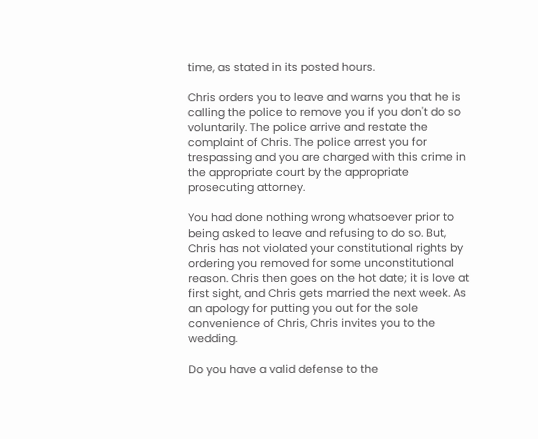time, as stated in its posted hours.

Chris orders you to leave and warns you that he is calling the police to remove you if you don't do so voluntarily. The police arrive and restate the complaint of Chris. The police arrest you for trespassing and you are charged with this crime in the appropriate court by the appropriate prosecuting attorney.

You had done nothing wrong whatsoever prior to being asked to leave and refusing to do so. But, Chris has not violated your constitutional rights by ordering you removed for some unconstitutional reason. Chris then goes on the hot date; it is love at first sight, and Chris gets married the next week. As an apology for putting you out for the sole convenience of Chris, Chris invites you to the wedding.

Do you have a valid defense to the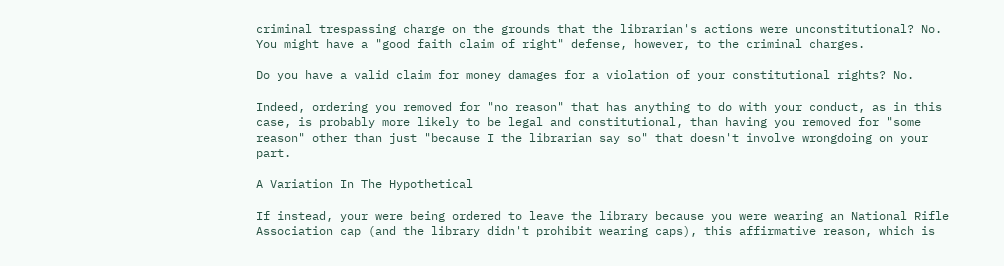criminal trespassing charge on the grounds that the librarian's actions were unconstitutional? No. You might have a "good faith claim of right" defense, however, to the criminal charges.

Do you have a valid claim for money damages for a violation of your constitutional rights? No.

Indeed, ordering you removed for "no reason" that has anything to do with your conduct, as in this case, is probably more likely to be legal and constitutional, than having you removed for "some reason" other than just "because I the librarian say so" that doesn't involve wrongdoing on your part.

A Variation In The Hypothetical

If instead, your were being ordered to leave the library because you were wearing an National Rifle Association cap (and the library didn't prohibit wearing caps), this affirmative reason, which is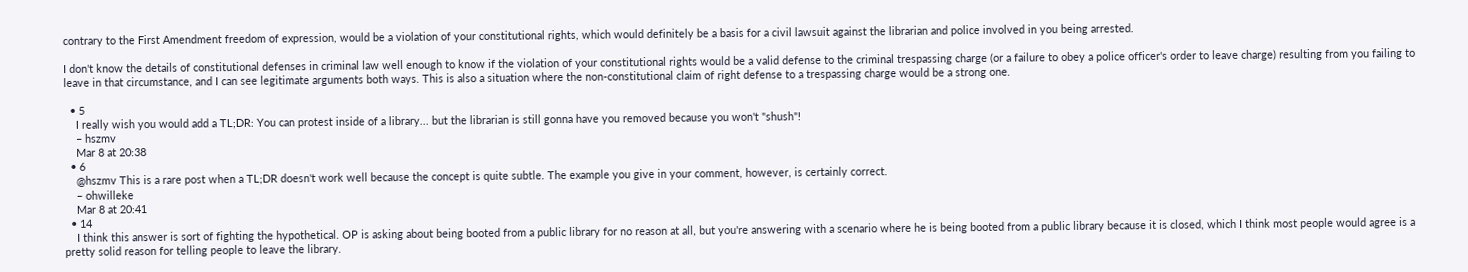contrary to the First Amendment freedom of expression, would be a violation of your constitutional rights, which would definitely be a basis for a civil lawsuit against the librarian and police involved in you being arrested.

I don't know the details of constitutional defenses in criminal law well enough to know if the violation of your constitutional rights would be a valid defense to the criminal trespassing charge (or a failure to obey a police officer's order to leave charge) resulting from you failing to leave in that circumstance, and I can see legitimate arguments both ways. This is also a situation where the non-constitutional claim of right defense to a trespassing charge would be a strong one.

  • 5
    I really wish you would add a TL;DR: You can protest inside of a library... but the librarian is still gonna have you removed because you won't "shush"!
    – hszmv
    Mar 8 at 20:38
  • 6
    @hszmv This is a rare post when a TL;DR doesn't work well because the concept is quite subtle. The example you give in your comment, however, is certainly correct.
    – ohwilleke
    Mar 8 at 20:41
  • 14
    I think this answer is sort of fighting the hypothetical. OP is asking about being booted from a public library for no reason at all, but you're answering with a scenario where he is being booted from a public library because it is closed, which I think most people would agree is a pretty solid reason for telling people to leave the library.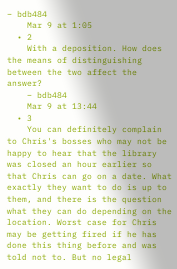– bdb484
    Mar 9 at 1:05
  • 2
    With a deposition. How does the means of distinguishing between the two affect the answer?
    – bdb484
    Mar 9 at 13:44
  • 3
    You can definitely complain to Chris's bosses who may not be happy to hear that the library was closed an hour earlier so that Chris can go on a date. What exactly they want to do is up to them, and there is the question what they can do depending on the location. Worst case for Chris may be getting fired if he has done this thing before and was told not to. But no legal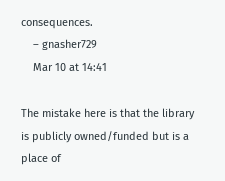consequences.
    – gnasher729
    Mar 10 at 14:41

The mistake here is that the library is publicly owned/funded but is a place of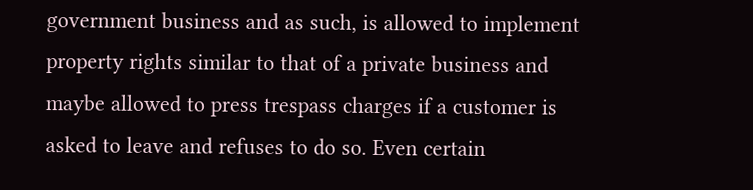government business and as such, is allowed to implement property rights similar to that of a private business and maybe allowed to press trespass charges if a customer is asked to leave and refuses to do so. Even certain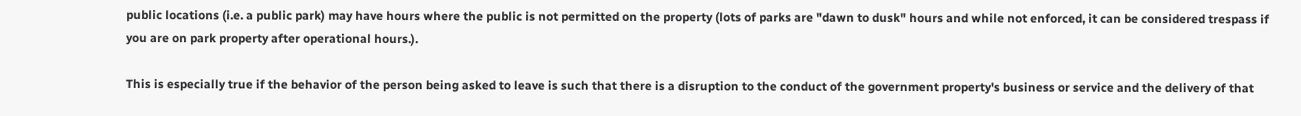public locations (i.e. a public park) may have hours where the public is not permitted on the property (lots of parks are "dawn to dusk" hours and while not enforced, it can be considered trespass if you are on park property after operational hours.).

This is especially true if the behavior of the person being asked to leave is such that there is a disruption to the conduct of the government property's business or service and the delivery of that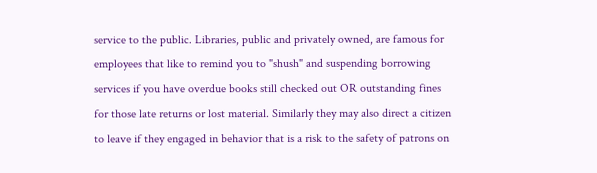service to the public. Libraries, public and privately owned, are famous for employees that like to remind you to "shush" and suspending borrowing services if you have overdue books still checked out OR outstanding fines for those late returns or lost material. Similarly they may also direct a citizen to leave if they engaged in behavior that is a risk to the safety of patrons on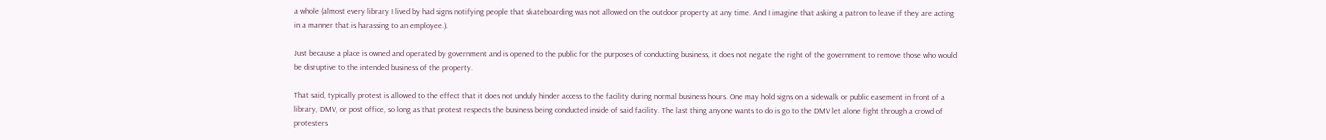a whole (almost every library I lived by had signs notifying people that skateboarding was not allowed on the outdoor property at any time. And I imagine that asking a patron to leave if they are acting in a manner that is harassing to an employee.).

Just because a place is owned and operated by government and is opened to the public for the purposes of conducting business, it does not negate the right of the government to remove those who would be disruptive to the intended business of the property.

That said, typically protest is allowed to the effect that it does not unduly hinder access to the facility during normal business hours. One may hold signs on a sidewalk or public easement in front of a library, DMV, or post office, so long as that protest respects the business being conducted inside of said facility. The last thing anyone wants to do is go to the DMV let alone fight through a crowd of protesters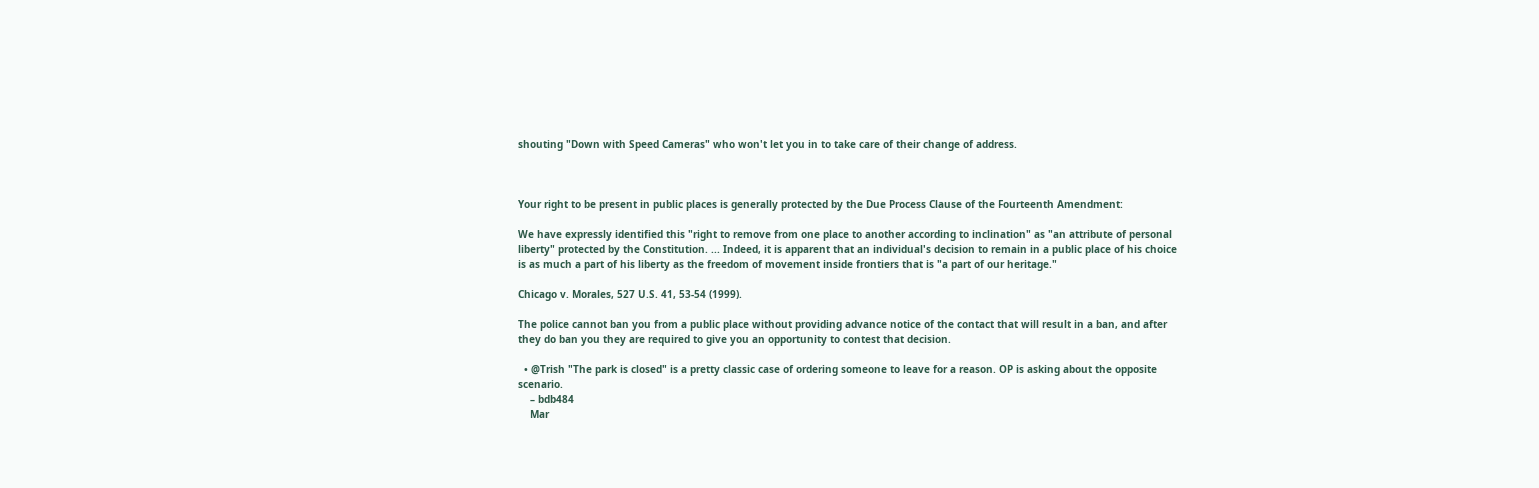shouting "Down with Speed Cameras" who won't let you in to take care of their change of address.



Your right to be present in public places is generally protected by the Due Process Clause of the Fourteenth Amendment:

We have expressly identified this "right to remove from one place to another according to inclination" as "an attribute of personal liberty" protected by the Constitution. ... Indeed, it is apparent that an individual's decision to remain in a public place of his choice is as much a part of his liberty as the freedom of movement inside frontiers that is "a part of our heritage."

Chicago v. Morales, 527 U.S. 41, 53-54 (1999).

The police cannot ban you from a public place without providing advance notice of the contact that will result in a ban, and after they do ban you they are required to give you an opportunity to contest that decision.

  • @Trish "The park is closed" is a pretty classic case of ordering someone to leave for a reason. OP is asking about the opposite scenario.
    – bdb484
    Mar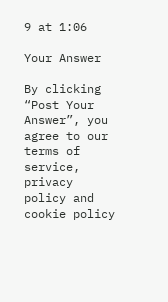9 at 1:06

Your Answer

By clicking “Post Your Answer”, you agree to our terms of service, privacy policy and cookie policy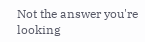Not the answer you're looking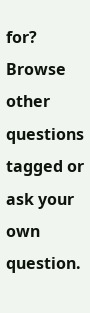for? Browse other questions tagged or ask your own question.